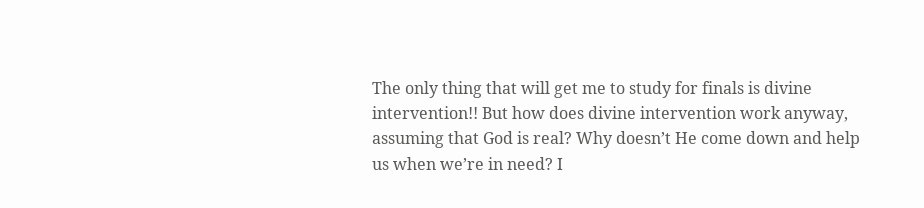The only thing that will get me to study for finals is divine intervention!! But how does divine intervention work anyway, assuming that God is real? Why doesn’t He come down and help us when we’re in need? I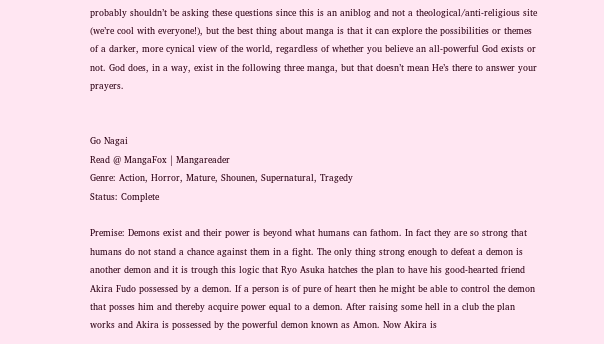probably shouldn’t be asking these questions since this is an aniblog and not a theological/anti-religious site (we’re cool with everyone!), but the best thing about manga is that it can explore the possibilities or themes of a darker, more cynical view of the world, regardless of whether you believe an all-powerful God exists or not. God does, in a way, exist in the following three manga, but that doesn’t mean He’s there to answer your prayers.


Go Nagai
Read @ MangaFox | Mangareader
Genre: Action, Horror, Mature, Shounen, Supernatural, Tragedy
Status: Complete

Premise: Demons exist and their power is beyond what humans can fathom. In fact they are so strong that humans do not stand a chance against them in a fight. The only thing strong enough to defeat a demon is another demon and it is trough this logic that Ryo Asuka hatches the plan to have his good-hearted friend Akira Fudo possessed by a demon. If a person is of pure of heart then he might be able to control the demon that posses him and thereby acquire power equal to a demon. After raising some hell in a club the plan works and Akira is possessed by the powerful demon known as Amon. Now Akira is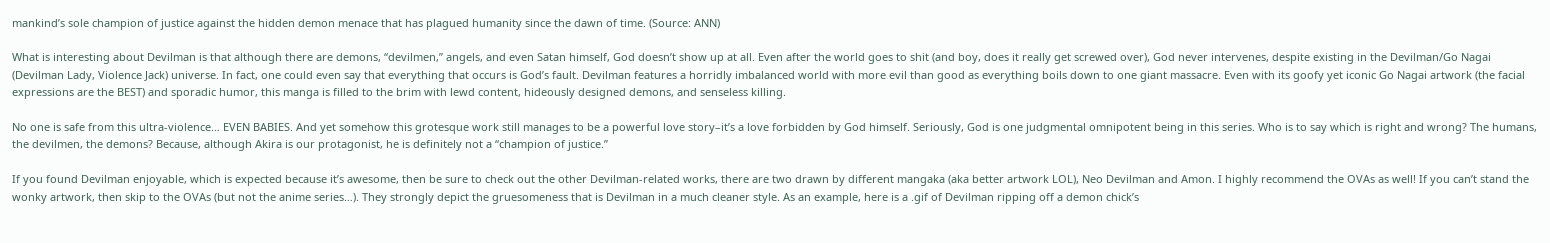mankind’s sole champion of justice against the hidden demon menace that has plagued humanity since the dawn of time. (Source: ANN)

What is interesting about Devilman is that although there are demons, “devilmen,” angels, and even Satan himself, God doesn’t show up at all. Even after the world goes to shit (and boy, does it really get screwed over), God never intervenes, despite existing in the Devilman/Go Nagai (Devilman Lady, Violence Jack) universe. In fact, one could even say that everything that occurs is God’s fault. Devilman features a horridly imbalanced world with more evil than good as everything boils down to one giant massacre. Even with its goofy yet iconic Go Nagai artwork (the facial expressions are the BEST) and sporadic humor, this manga is filled to the brim with lewd content, hideously designed demons, and senseless killing.

No one is safe from this ultra-violence… EVEN BABIES. And yet somehow this grotesque work still manages to be a powerful love story–it’s a love forbidden by God himself. Seriously, God is one judgmental omnipotent being in this series. Who is to say which is right and wrong? The humans, the devilmen, the demons? Because, although Akira is our protagonist, he is definitely not a “champion of justice.”

If you found Devilman enjoyable, which is expected because it’s awesome, then be sure to check out the other Devilman-related works, there are two drawn by different mangaka (aka better artwork LOL), Neo Devilman and Amon. I highly recommend the OVAs as well! If you can’t stand the wonky artwork, then skip to the OVAs (but not the anime series…). They strongly depict the gruesomeness that is Devilman in a much cleaner style. As an example, here is a .gif of Devilman ripping off a demon chick’s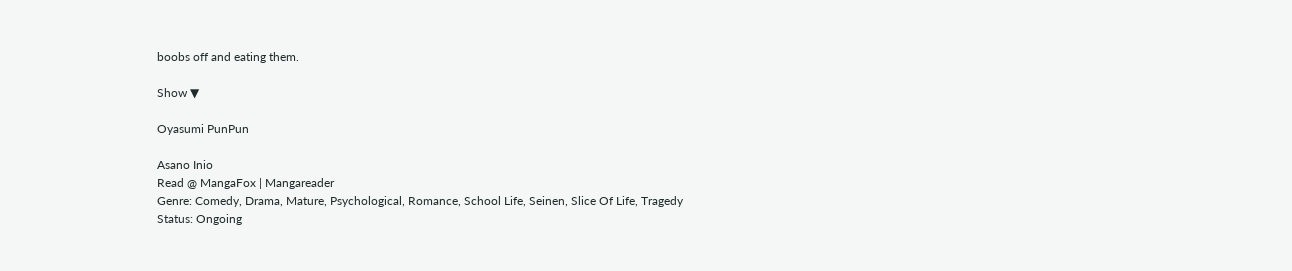boobs off and eating them.

Show ▼

Oyasumi PunPun

Asano Inio
Read @ MangaFox | Mangareader
Genre: Comedy, Drama, Mature, Psychological, Romance, School Life, Seinen, Slice Of Life, Tragedy
Status: Ongoing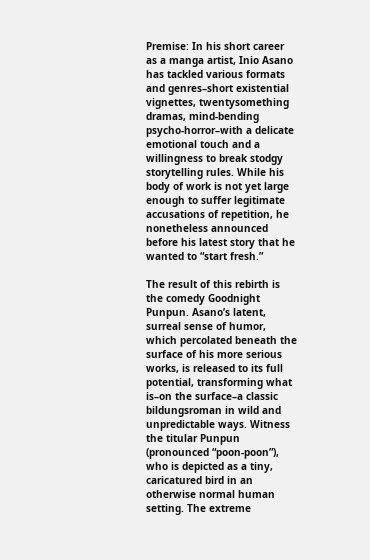Premise: In his short career as a manga artist, Inio Asano has tackled various formats and genres–short existential vignettes, twentysomething dramas, mind-bending psycho-horror–with a delicate emotional touch and a willingness to break stodgy storytelling rules. While his body of work is not yet large enough to suffer legitimate accusations of repetition, he nonetheless announced before his latest story that he wanted to “start fresh.”

The result of this rebirth is the comedy Goodnight Punpun. Asano’s latent, surreal sense of humor, which percolated beneath the surface of his more serious works, is released to its full potential, transforming what is–on the surface–a classic bildungsroman in wild and unpredictable ways. Witness the titular Punpun (pronounced “poon-poon”), who is depicted as a tiny, caricatured bird in an otherwise normal human setting. The extreme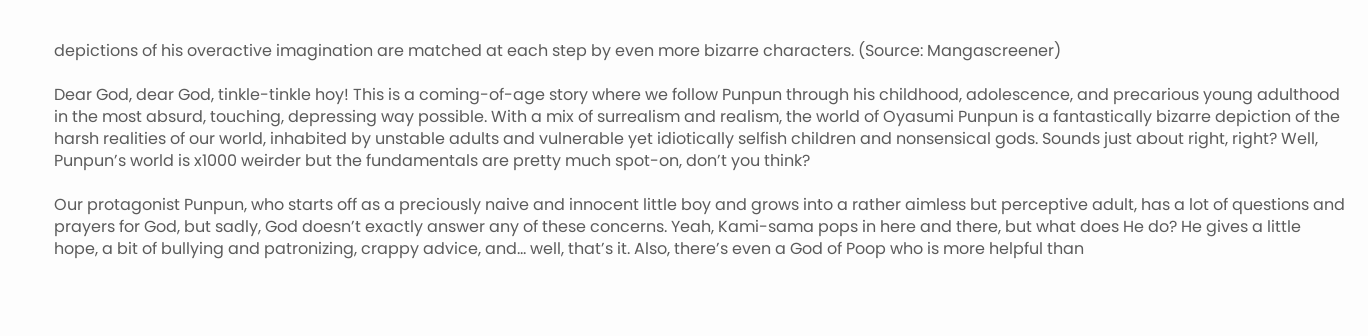depictions of his overactive imagination are matched at each step by even more bizarre characters. (Source: Mangascreener)

Dear God, dear God, tinkle-tinkle hoy! This is a coming-of-age story where we follow Punpun through his childhood, adolescence, and precarious young adulthood in the most absurd, touching, depressing way possible. With a mix of surrealism and realism, the world of Oyasumi Punpun is a fantastically bizarre depiction of the harsh realities of our world, inhabited by unstable adults and vulnerable yet idiotically selfish children and nonsensical gods. Sounds just about right, right? Well, Punpun’s world is x1000 weirder but the fundamentals are pretty much spot-on, don’t you think?

Our protagonist Punpun, who starts off as a preciously naive and innocent little boy and grows into a rather aimless but perceptive adult, has a lot of questions and prayers for God, but sadly, God doesn’t exactly answer any of these concerns. Yeah, Kami-sama pops in here and there, but what does He do? He gives a little hope, a bit of bullying and patronizing, crappy advice, and… well, that’s it. Also, there’s even a God of Poop who is more helpful than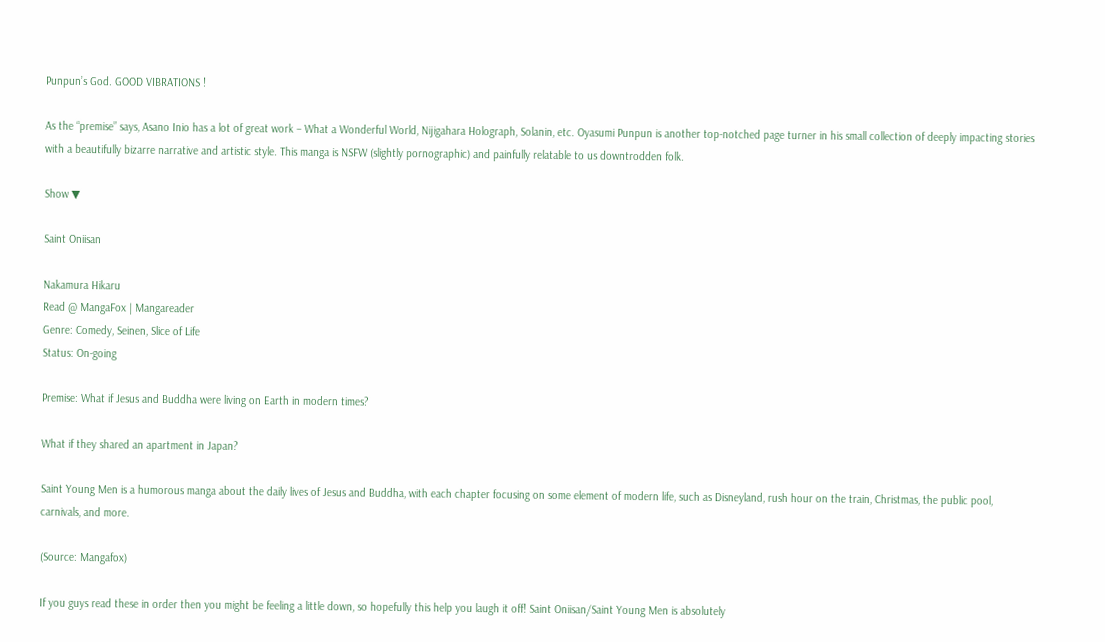Punpun’s God. GOOD VIBRATIONS !

As the “premise” says, Asano Inio has a lot of great work – What a Wonderful World, Nijigahara Holograph, Solanin, etc. Oyasumi Punpun is another top-notched page turner in his small collection of deeply impacting stories with a beautifully bizarre narrative and artistic style. This manga is NSFW (slightly pornographic) and painfully relatable to us downtrodden folk.

Show ▼

Saint Oniisan

Nakamura Hikaru
Read @ MangaFox | Mangareader
Genre: Comedy, Seinen, Slice of Life
Status: On-going

Premise: What if Jesus and Buddha were living on Earth in modern times?

What if they shared an apartment in Japan?

Saint Young Men is a humorous manga about the daily lives of Jesus and Buddha, with each chapter focusing on some element of modern life, such as Disneyland, rush hour on the train, Christmas, the public pool, carnivals, and more.

(Source: Mangafox)

If you guys read these in order then you might be feeling a little down, so hopefully this help you laugh it off! Saint Oniisan/Saint Young Men is absolutely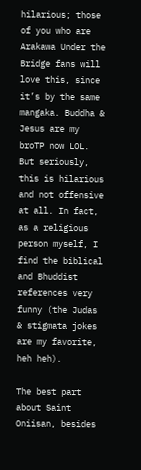hilarious; those of you who are Arakawa Under the Bridge fans will love this, since it’s by the same mangaka. Buddha & Jesus are my broTP now LOL. But seriously, this is hilarious and not offensive at all. In fact, as a religious person myself, I find the biblical and Bhuddist references very funny (the Judas & stigmata jokes are my favorite, heh heh).

The best part about Saint Oniisan, besides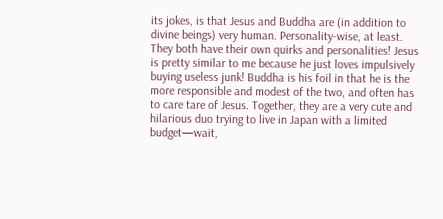its jokes, is that Jesus and Buddha are (in addition to divine beings) very human. Personality-wise, at least. They both have their own quirks and personalities! Jesus is pretty similar to me because he just loves impulsively buying useless junk! Buddha is his foil in that he is the more responsible and modest of the two, and often has to care tare of Jesus. Together, they are a very cute and hilarious duo trying to live in Japan with a limited budget—wait,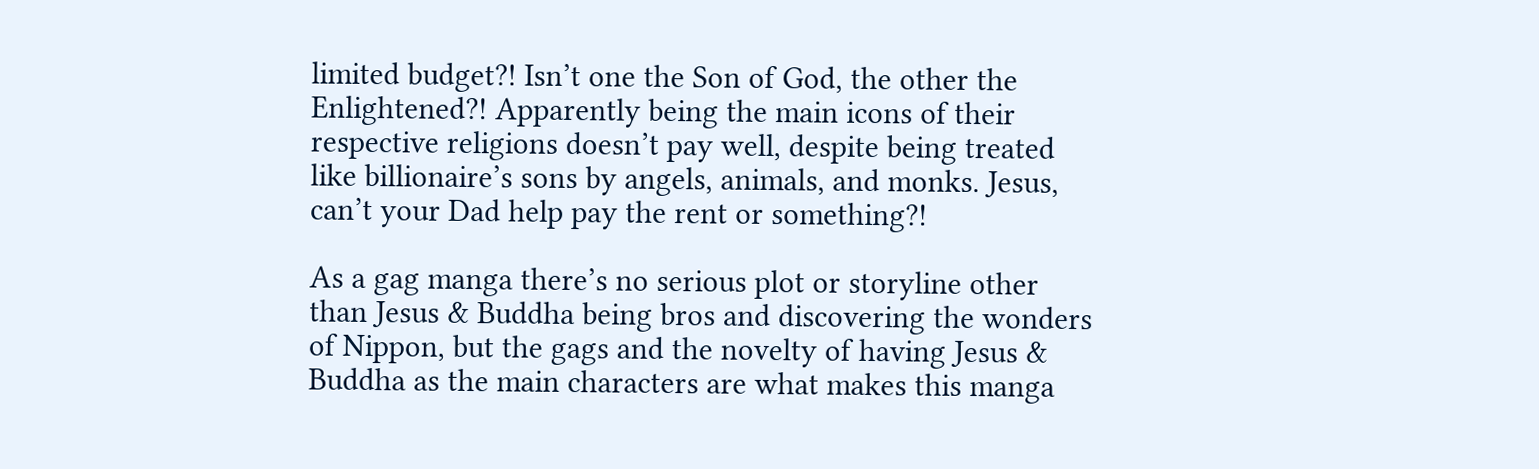limited budget?! Isn’t one the Son of God, the other the Enlightened?! Apparently being the main icons of their respective religions doesn’t pay well, despite being treated like billionaire’s sons by angels, animals, and monks. Jesus, can’t your Dad help pay the rent or something?!

As a gag manga there’s no serious plot or storyline other than Jesus & Buddha being bros and discovering the wonders of Nippon, but the gags and the novelty of having Jesus & Buddha as the main characters are what makes this manga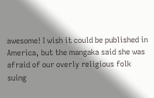awesome! I wish it could be published in America, but the mangaka said she was afraid of our overly religious folk suing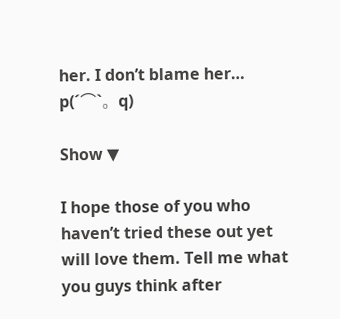her. I don’t blame her… p(´⌒`。q)

Show ▼

I hope those of you who haven’t tried these out yet will love them. Tell me what you guys think after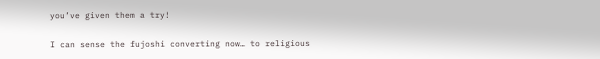you’ve given them a try!

I can sense the fujoshi converting now… to religious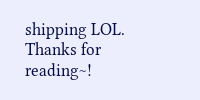shipping LOL. Thanks for reading~!